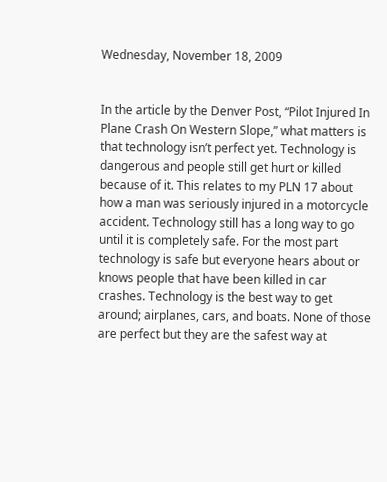Wednesday, November 18, 2009


In the article by the Denver Post, “Pilot Injured In Plane Crash On Western Slope,” what matters is that technology isn’t perfect yet. Technology is dangerous and people still get hurt or killed because of it. This relates to my PLN 17 about how a man was seriously injured in a motorcycle accident. Technology still has a long way to go until it is completely safe. For the most part technology is safe but everyone hears about or knows people that have been killed in car crashes. Technology is the best way to get around; airplanes, cars, and boats. None of those are perfect but they are the safest way at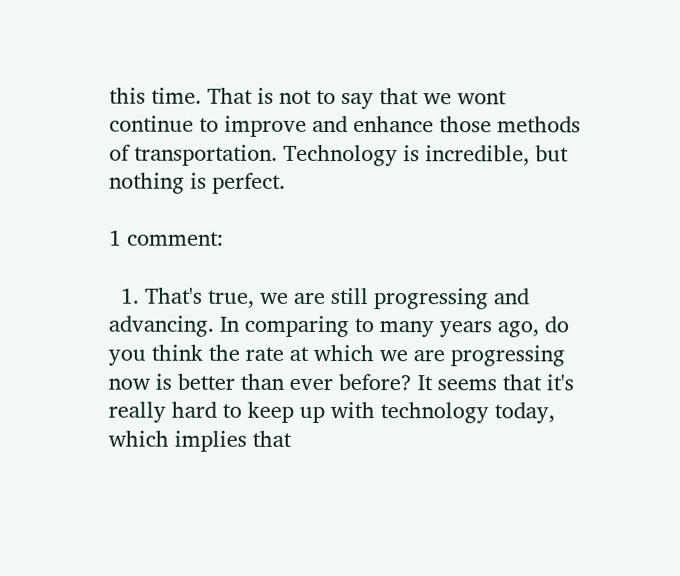this time. That is not to say that we wont continue to improve and enhance those methods of transportation. Technology is incredible, but nothing is perfect.

1 comment:

  1. That's true, we are still progressing and advancing. In comparing to many years ago, do you think the rate at which we are progressing now is better than ever before? It seems that it's really hard to keep up with technology today, which implies that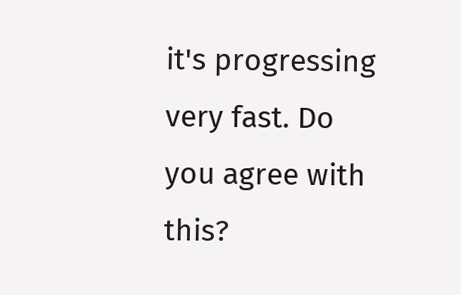it's progressing very fast. Do you agree with this?